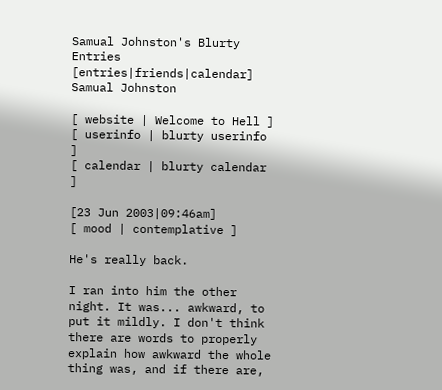Samual Johnston's Blurty Entries [entries|friends|calendar]
Samual Johnston

[ website | Welcome to Hell ]
[ userinfo | blurty userinfo ]
[ calendar | blurty calendar ]

[23 Jun 2003|09:46am]
[ mood | contemplative ]

He's really back.

I ran into him the other night. It was... awkward, to put it mildly. I don't think there are words to properly explain how awkward the whole thing was, and if there are,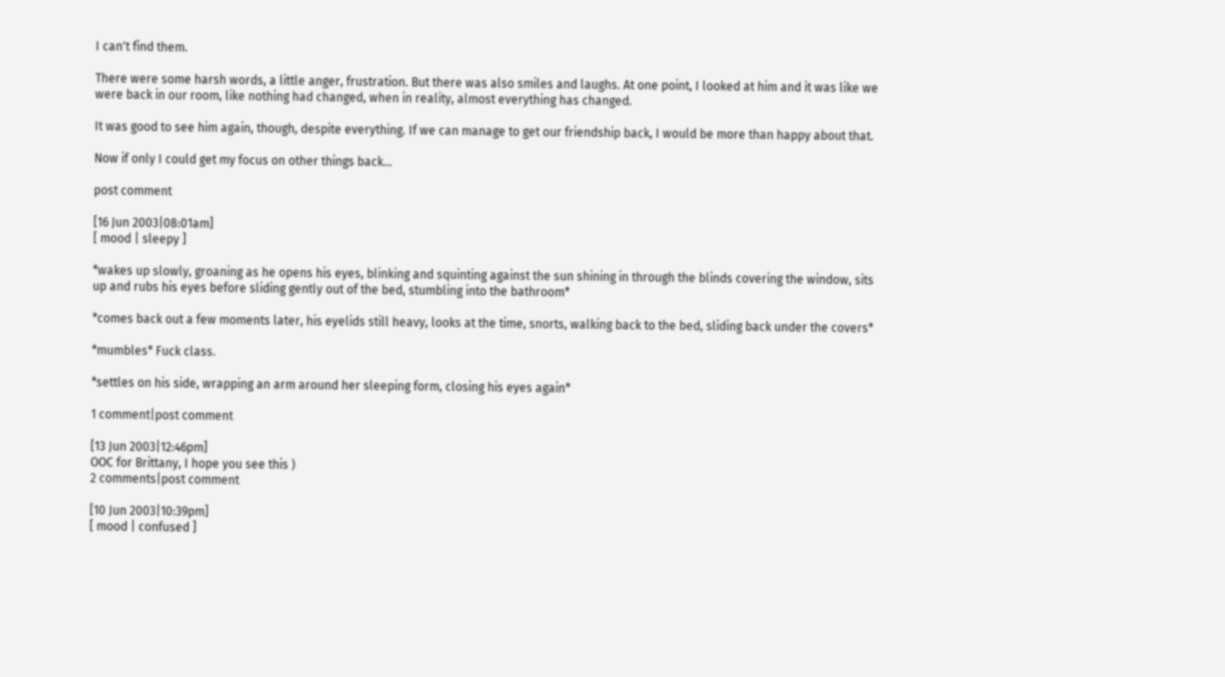I can't find them.

There were some harsh words, a little anger, frustration. But there was also smiles and laughs. At one point, I looked at him and it was like we were back in our room, like nothing had changed, when in reality, almost everything has changed.

It was good to see him again, though, despite everything. If we can manage to get our friendship back, I would be more than happy about that.

Now if only I could get my focus on other things back...

post comment

[16 Jun 2003|08:01am]
[ mood | sleepy ]

*wakes up slowly, groaning as he opens his eyes, blinking and squinting against the sun shining in through the blinds covering the window, sits up and rubs his eyes before sliding gently out of the bed, stumbling into the bathroom*

*comes back out a few moments later, his eyelids still heavy, looks at the time, snorts, walking back to the bed, sliding back under the covers*

*mumbles* Fuck class.

*settles on his side, wrapping an arm around her sleeping form, closing his eyes again*

1 comment|post comment

[13 Jun 2003|12:46pm]
OOC for Brittany, I hope you see this )
2 comments|post comment

[10 Jun 2003|10:39pm]
[ mood | confused ]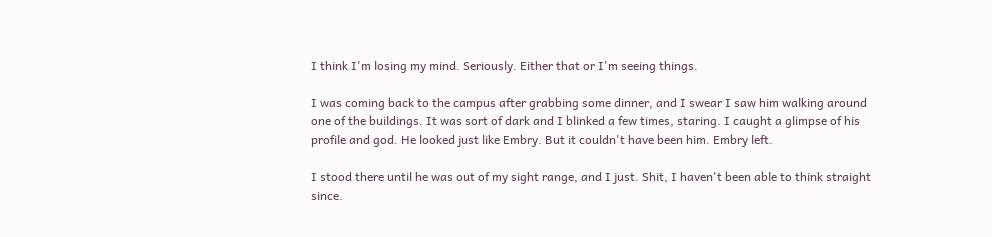I think I'm losing my mind. Seriously. Either that or I'm seeing things.

I was coming back to the campus after grabbing some dinner, and I swear I saw him walking around one of the buildings. It was sort of dark and I blinked a few times, staring. I caught a glimpse of his profile and god. He looked just like Embry. But it couldn't have been him. Embry left.

I stood there until he was out of my sight range, and I just. Shit, I haven't been able to think straight since.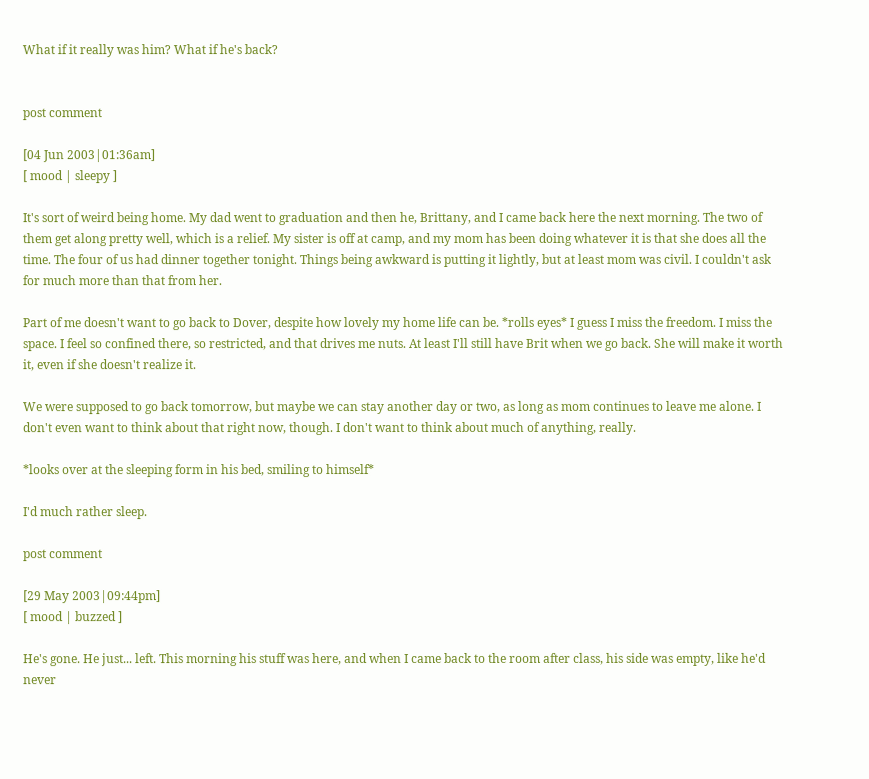What if it really was him? What if he's back?


post comment

[04 Jun 2003|01:36am]
[ mood | sleepy ]

It's sort of weird being home. My dad went to graduation and then he, Brittany, and I came back here the next morning. The two of them get along pretty well, which is a relief. My sister is off at camp, and my mom has been doing whatever it is that she does all the time. The four of us had dinner together tonight. Things being awkward is putting it lightly, but at least mom was civil. I couldn't ask for much more than that from her.

Part of me doesn't want to go back to Dover, despite how lovely my home life can be. *rolls eyes* I guess I miss the freedom. I miss the space. I feel so confined there, so restricted, and that drives me nuts. At least I'll still have Brit when we go back. She will make it worth it, even if she doesn't realize it.

We were supposed to go back tomorrow, but maybe we can stay another day or two, as long as mom continues to leave me alone. I don't even want to think about that right now, though. I don't want to think about much of anything, really.

*looks over at the sleeping form in his bed, smiling to himself*

I'd much rather sleep.

post comment

[29 May 2003|09:44pm]
[ mood | buzzed ]

He's gone. He just... left. This morning his stuff was here, and when I came back to the room after class, his side was empty, like he'd never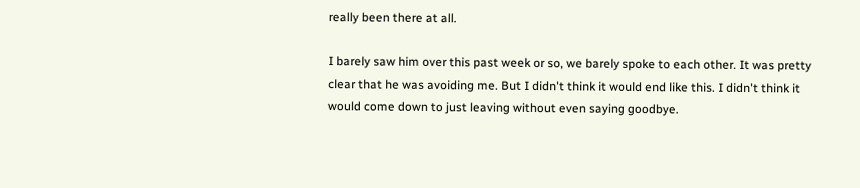really been there at all.

I barely saw him over this past week or so, we barely spoke to each other. It was pretty clear that he was avoiding me. But I didn't think it would end like this. I didn't think it would come down to just leaving without even saying goodbye.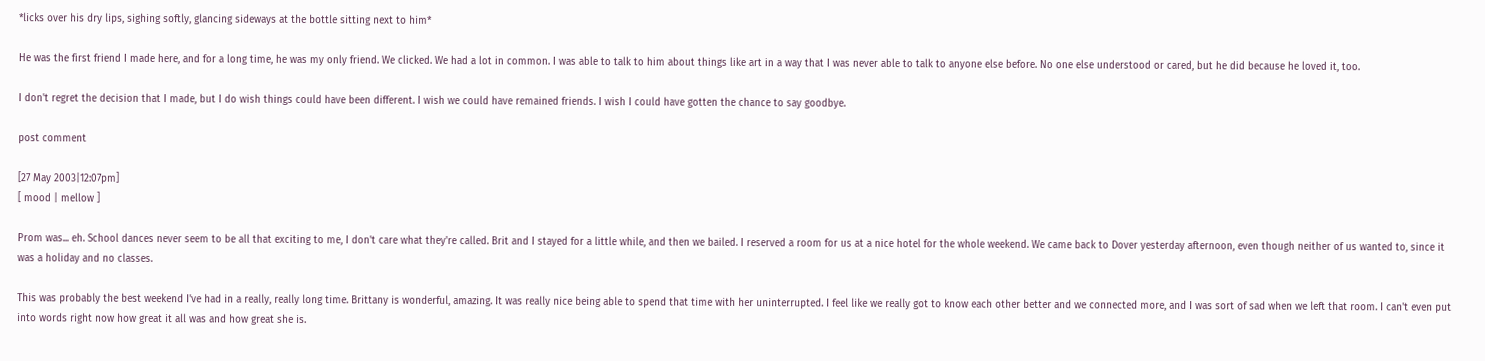*licks over his dry lips, sighing softly, glancing sideways at the bottle sitting next to him*

He was the first friend I made here, and for a long time, he was my only friend. We clicked. We had a lot in common. I was able to talk to him about things like art in a way that I was never able to talk to anyone else before. No one else understood or cared, but he did because he loved it, too.

I don't regret the decision that I made, but I do wish things could have been different. I wish we could have remained friends. I wish I could have gotten the chance to say goodbye.

post comment

[27 May 2003|12:07pm]
[ mood | mellow ]

Prom was... eh. School dances never seem to be all that exciting to me, I don't care what they're called. Brit and I stayed for a little while, and then we bailed. I reserved a room for us at a nice hotel for the whole weekend. We came back to Dover yesterday afternoon, even though neither of us wanted to, since it was a holiday and no classes.

This was probably the best weekend I've had in a really, really long time. Brittany is wonderful, amazing. It was really nice being able to spend that time with her uninterrupted. I feel like we really got to know each other better and we connected more, and I was sort of sad when we left that room. I can't even put into words right now how great it all was and how great she is.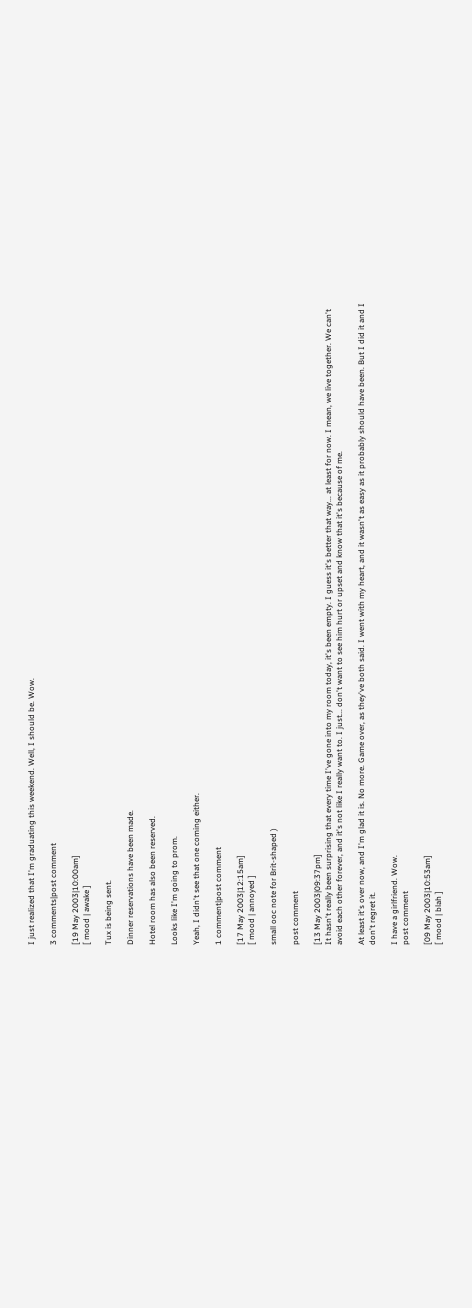I just realized that I'm graduating this weekend. Well, I should be. Wow.

3 comments|post comment

[19 May 2003|10:00am]
[ mood | awake ]

Tux is being sent.

Dinner reservations have been made.

Hotel room has also been reserved.

Looks like I'm going to prom.

Yeah, I didn't see that one coming either.

1 comment|post comment

[17 May 2003|12:15am]
[ mood | annoyed ]

small ooc note for Brit-shaped )

post comment

[13 May 2003|09:37pm]
It hasn't really been surprising that every time I've gone into my room today, it's been empty. I guess it's better that way... at least for now. I mean, we live together. We can't avoid each other forever, and it's not like I really want to. I just... don't want to see him hurt or upset and know that it's because of me.

At least it's over now, and I'm glad it is. No more. Game over, as they've both said. I went with my heart, and it wasn't as easy as it probably should have been. But I did it and I don't regret it.

I have a girlfriend. Wow.
post comment

[09 May 2003|10:53am]
[ mood | blah ]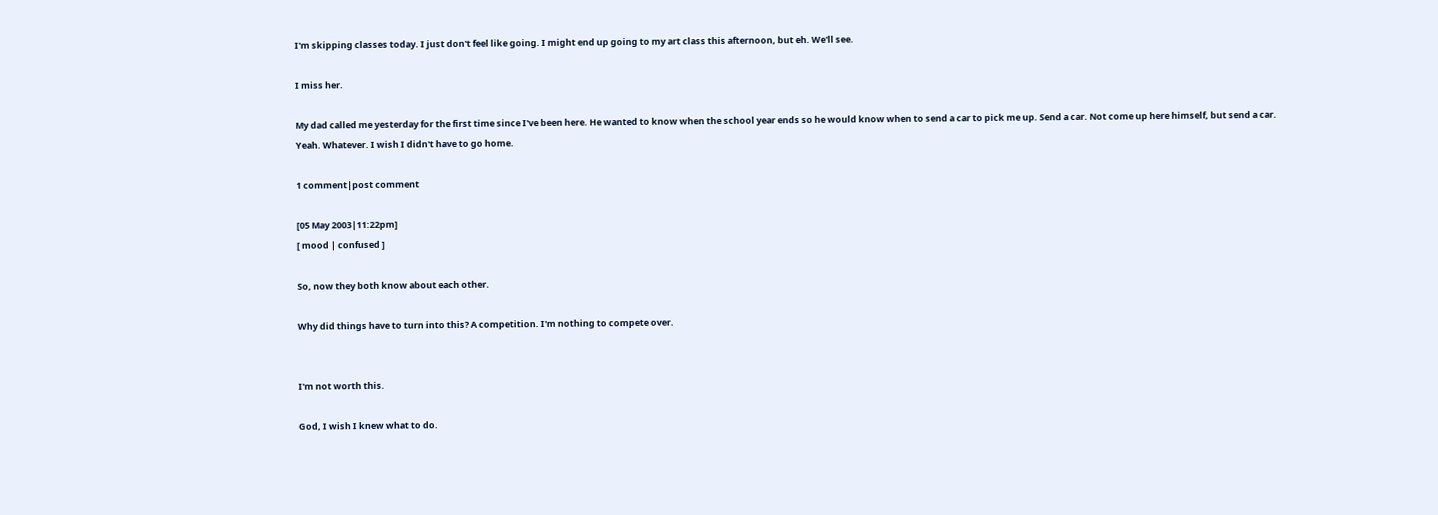I'm skipping classes today. I just don't feel like going. I might end up going to my art class this afternoon, but eh. We'll see.

I miss her.

My dad called me yesterday for the first time since I've been here. He wanted to know when the school year ends so he would know when to send a car to pick me up. Send a car. Not come up here himself, but send a car. Yeah. Whatever. I wish I didn't have to go home.

1 comment|post comment

[05 May 2003|11:22pm]
[ mood | confused ]

So, now they both know about each other.

Why did things have to turn into this? A competition. I'm nothing to compete over.


I'm not worth this.

God, I wish I knew what to do.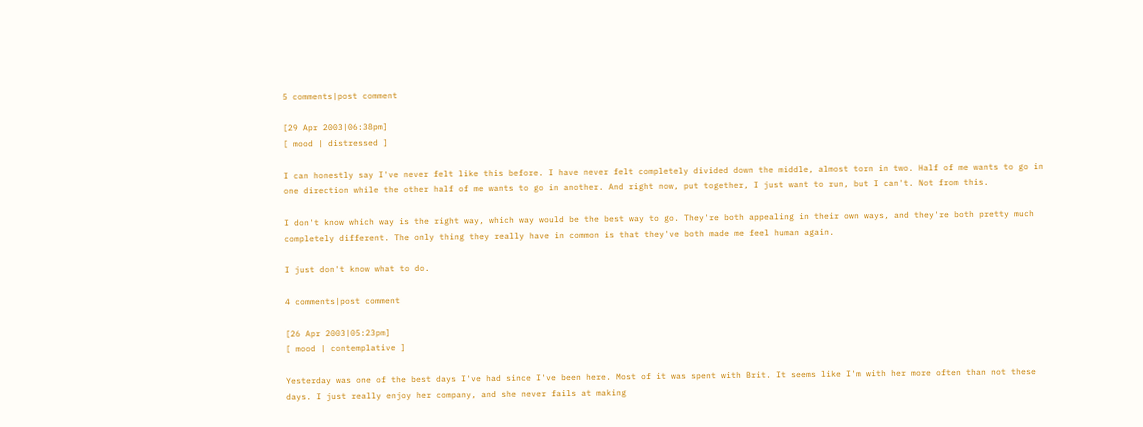5 comments|post comment

[29 Apr 2003|06:38pm]
[ mood | distressed ]

I can honestly say I've never felt like this before. I have never felt completely divided down the middle, almost torn in two. Half of me wants to go in one direction while the other half of me wants to go in another. And right now, put together, I just want to run, but I can't. Not from this.

I don't know which way is the right way, which way would be the best way to go. They're both appealing in their own ways, and they're both pretty much completely different. The only thing they really have in common is that they've both made me feel human again.

I just don't know what to do.

4 comments|post comment

[26 Apr 2003|05:23pm]
[ mood | contemplative ]

Yesterday was one of the best days I've had since I've been here. Most of it was spent with Brit. It seems like I'm with her more often than not these days. I just really enjoy her company, and she never fails at making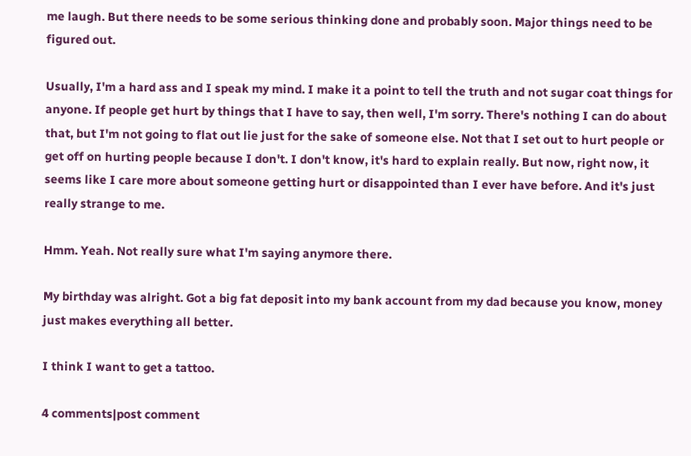me laugh. But there needs to be some serious thinking done and probably soon. Major things need to be figured out.

Usually, I'm a hard ass and I speak my mind. I make it a point to tell the truth and not sugar coat things for anyone. If people get hurt by things that I have to say, then well, I'm sorry. There's nothing I can do about that, but I'm not going to flat out lie just for the sake of someone else. Not that I set out to hurt people or get off on hurting people because I don't. I don't know, it's hard to explain really. But now, right now, it seems like I care more about someone getting hurt or disappointed than I ever have before. And it's just really strange to me.

Hmm. Yeah. Not really sure what I'm saying anymore there.

My birthday was alright. Got a big fat deposit into my bank account from my dad because you know, money just makes everything all better.

I think I want to get a tattoo.

4 comments|post comment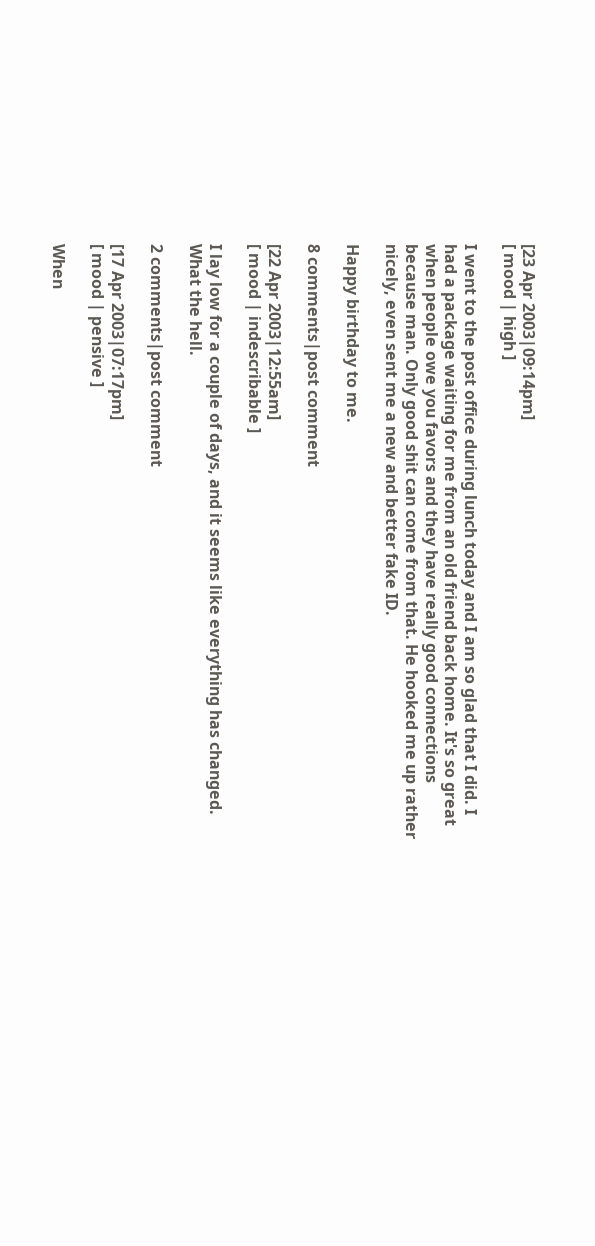[23 Apr 2003|09:14pm]
[ mood | high ]

I went to the post office during lunch today and I am so glad that I did. I had a package waiting for me from an old friend back home. It's so great when people owe you favors and they have really good connections because man. Only good shit can come from that. He hooked me up rather nicely, even sent me a new and better fake ID.

Happy birthday to me.

8 comments|post comment

[22 Apr 2003|12:55am]
[ mood | indescribable ]

I lay low for a couple of days, and it seems like everything has changed. What the hell.

2 comments|post comment

[17 Apr 2003|07:17pm]
[ mood | pensive ]

When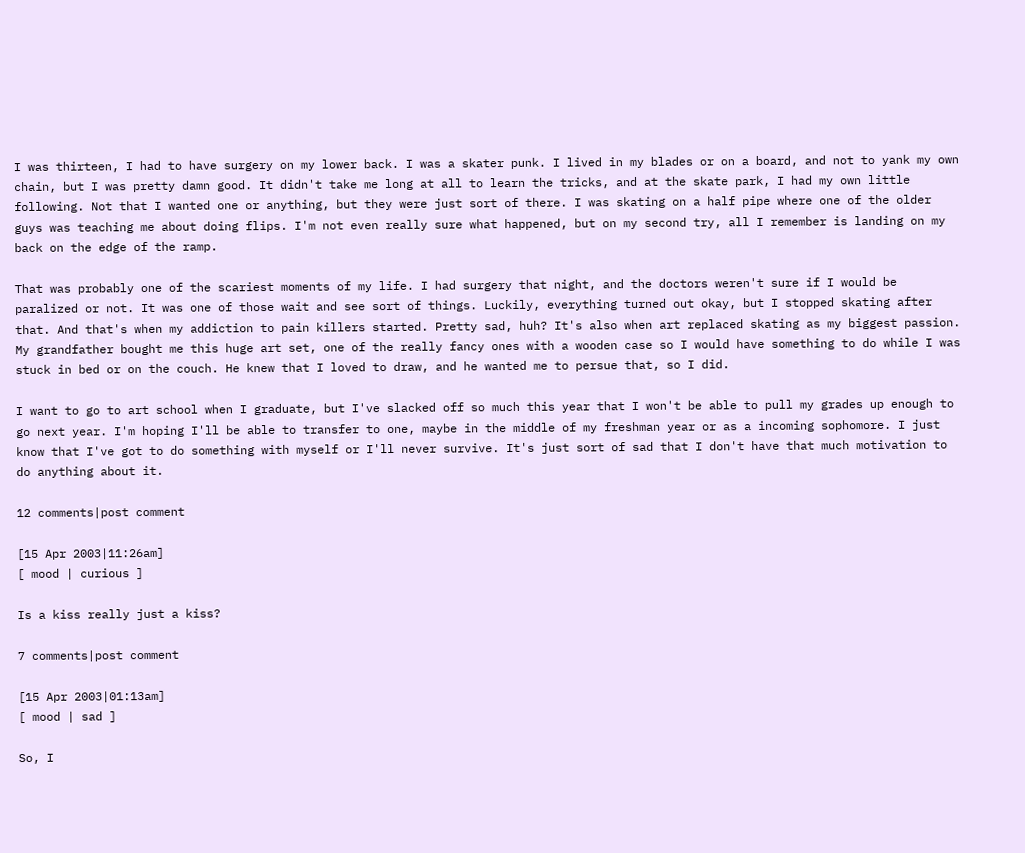I was thirteen, I had to have surgery on my lower back. I was a skater punk. I lived in my blades or on a board, and not to yank my own chain, but I was pretty damn good. It didn't take me long at all to learn the tricks, and at the skate park, I had my own little following. Not that I wanted one or anything, but they were just sort of there. I was skating on a half pipe where one of the older guys was teaching me about doing flips. I'm not even really sure what happened, but on my second try, all I remember is landing on my back on the edge of the ramp.

That was probably one of the scariest moments of my life. I had surgery that night, and the doctors weren't sure if I would be paralized or not. It was one of those wait and see sort of things. Luckily, everything turned out okay, but I stopped skating after that. And that's when my addiction to pain killers started. Pretty sad, huh? It's also when art replaced skating as my biggest passion. My grandfather bought me this huge art set, one of the really fancy ones with a wooden case so I would have something to do while I was stuck in bed or on the couch. He knew that I loved to draw, and he wanted me to persue that, so I did.

I want to go to art school when I graduate, but I've slacked off so much this year that I won't be able to pull my grades up enough to go next year. I'm hoping I'll be able to transfer to one, maybe in the middle of my freshman year or as a incoming sophomore. I just know that I've got to do something with myself or I'll never survive. It's just sort of sad that I don't have that much motivation to do anything about it.

12 comments|post comment

[15 Apr 2003|11:26am]
[ mood | curious ]

Is a kiss really just a kiss?

7 comments|post comment

[15 Apr 2003|01:13am]
[ mood | sad ]

So, I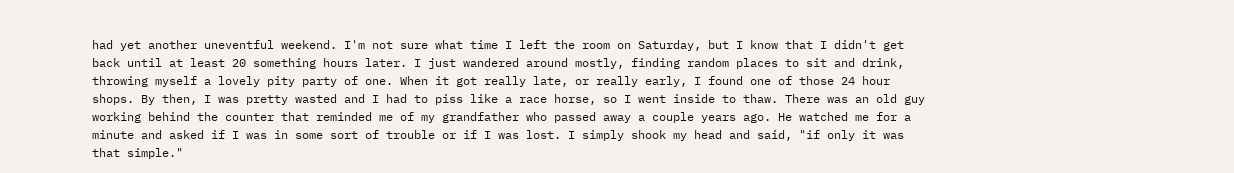had yet another uneventful weekend. I'm not sure what time I left the room on Saturday, but I know that I didn't get back until at least 20 something hours later. I just wandered around mostly, finding random places to sit and drink, throwing myself a lovely pity party of one. When it got really late, or really early, I found one of those 24 hour shops. By then, I was pretty wasted and I had to piss like a race horse, so I went inside to thaw. There was an old guy working behind the counter that reminded me of my grandfather who passed away a couple years ago. He watched me for a minute and asked if I was in some sort of trouble or if I was lost. I simply shook my head and said, "if only it was that simple."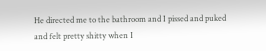He directed me to the bathroom and I pissed and puked and felt pretty shitty when I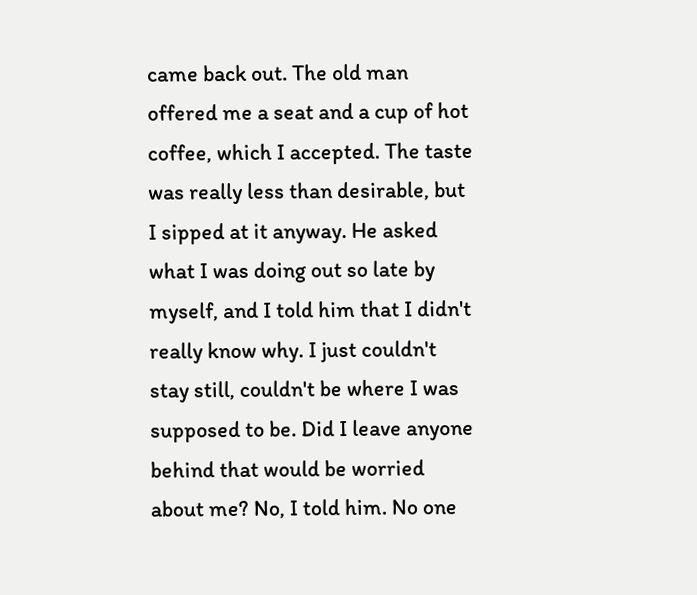came back out. The old man offered me a seat and a cup of hot coffee, which I accepted. The taste was really less than desirable, but I sipped at it anyway. He asked what I was doing out so late by myself, and I told him that I didn't really know why. I just couldn't stay still, couldn't be where I was supposed to be. Did I leave anyone behind that would be worried about me? No, I told him. No one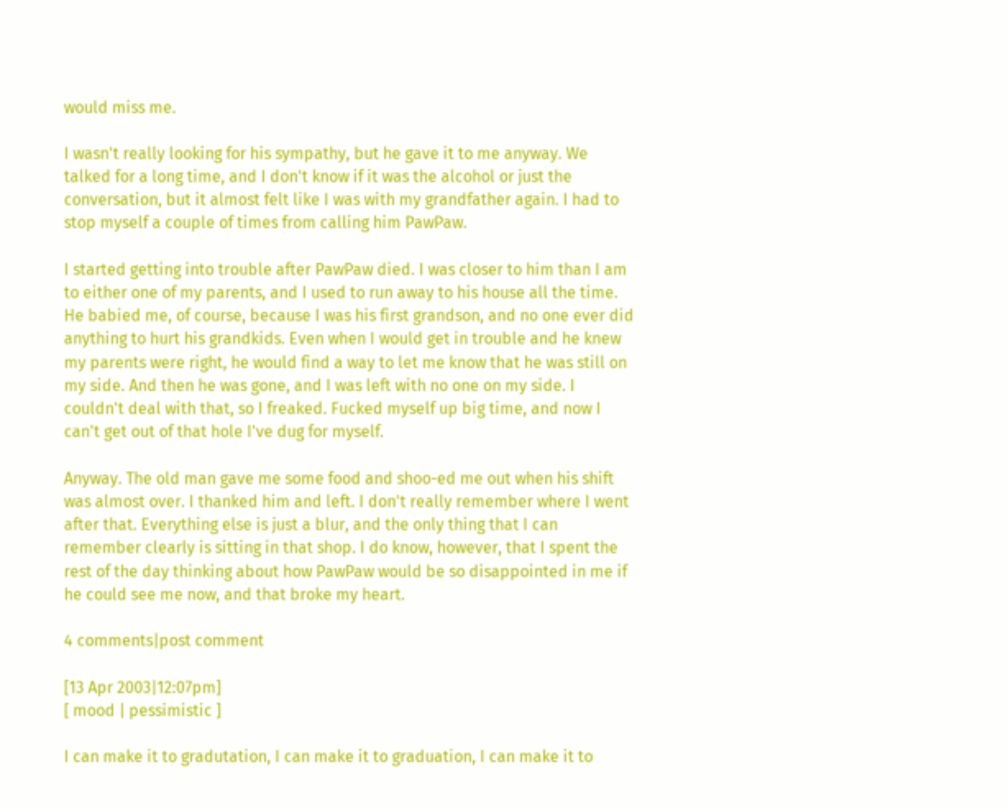would miss me.

I wasn't really looking for his sympathy, but he gave it to me anyway. We talked for a long time, and I don't know if it was the alcohol or just the conversation, but it almost felt like I was with my grandfather again. I had to stop myself a couple of times from calling him PawPaw.

I started getting into trouble after PawPaw died. I was closer to him than I am to either one of my parents, and I used to run away to his house all the time. He babied me, of course, because I was his first grandson, and no one ever did anything to hurt his grandkids. Even when I would get in trouble and he knew my parents were right, he would find a way to let me know that he was still on my side. And then he was gone, and I was left with no one on my side. I couldn't deal with that, so I freaked. Fucked myself up big time, and now I can't get out of that hole I've dug for myself.

Anyway. The old man gave me some food and shoo-ed me out when his shift was almost over. I thanked him and left. I don't really remember where I went after that. Everything else is just a blur, and the only thing that I can remember clearly is sitting in that shop. I do know, however, that I spent the rest of the day thinking about how PawPaw would be so disappointed in me if he could see me now, and that broke my heart.

4 comments|post comment

[13 Apr 2003|12:07pm]
[ mood | pessimistic ]

I can make it to gradutation, I can make it to graduation, I can make it to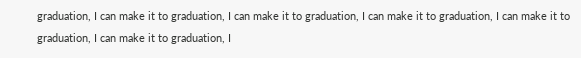graduation, I can make it to graduation, I can make it to graduation, I can make it to graduation, I can make it to graduation, I can make it to graduation, I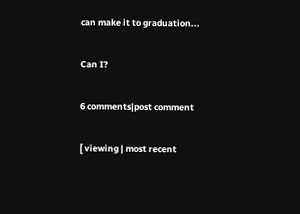can make it to graduation...

Can I?

6 comments|post comment

[ viewing | most recent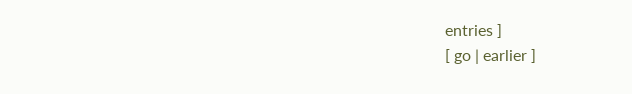entries ]
[ go | earlier ]